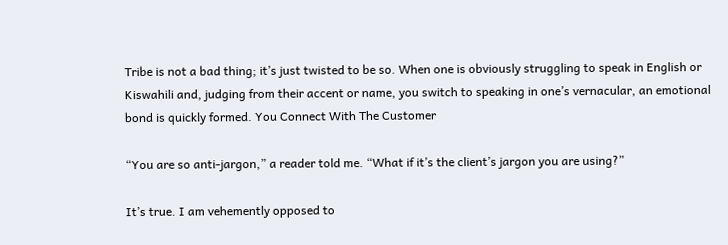Tribe is not a bad thing; it’s just twisted to be so. When one is obviously struggling to speak in English or Kiswahili and, judging from their accent or name, you switch to speaking in one’s vernacular, an emotional bond is quickly formed. You Connect With The Customer

“You are so anti-jargon,” a reader told me. “What if it’s the client’s jargon you are using?”

It’s true. I am vehemently opposed to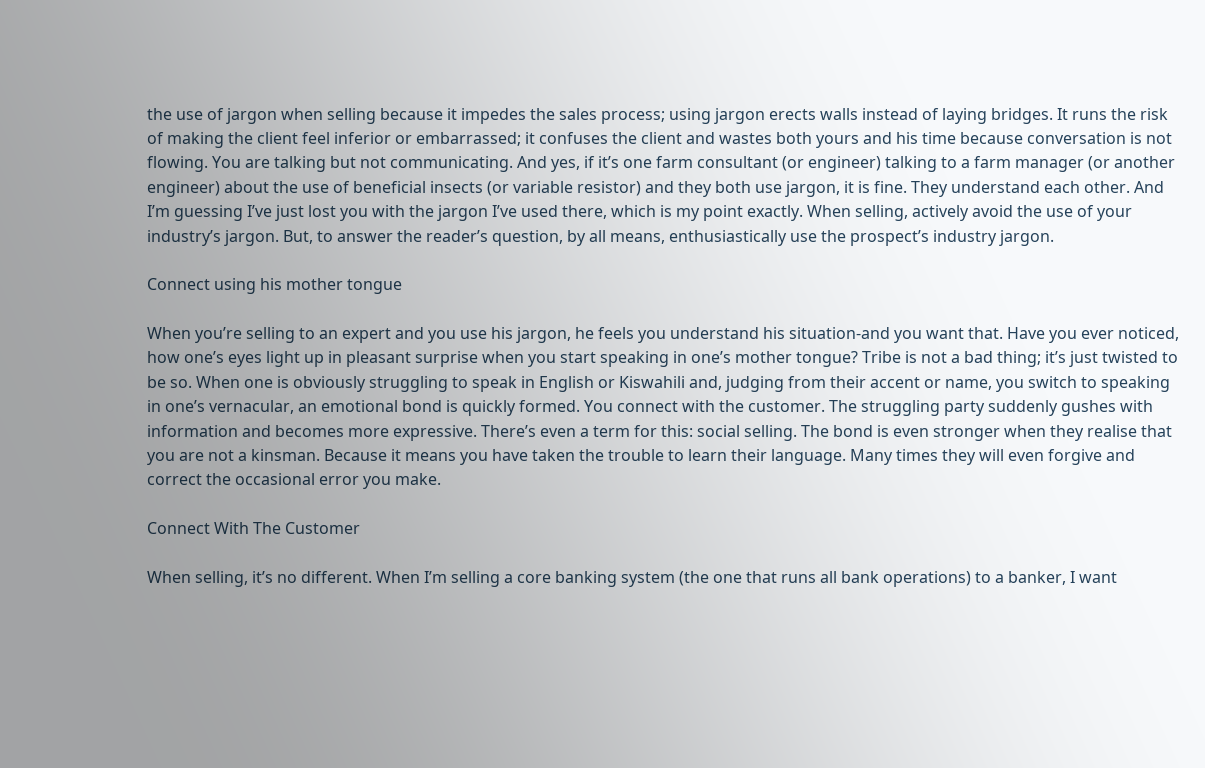the use of jargon when selling because it impedes the sales process; using jargon erects walls instead of laying bridges. It runs the risk of making the client feel inferior or embarrassed; it confuses the client and wastes both yours and his time because conversation is not flowing. You are talking but not communicating. And yes, if it’s one farm consultant (or engineer) talking to a farm manager (or another engineer) about the use of beneficial insects (or variable resistor) and they both use jargon, it is fine. They understand each other. And I’m guessing I’ve just lost you with the jargon I’ve used there, which is my point exactly. When selling, actively avoid the use of your industry’s jargon. But, to answer the reader’s question, by all means, enthusiastically use the prospect’s industry jargon.

Connect using his mother tongue

When you’re selling to an expert and you use his jargon, he feels you understand his situation-and you want that. Have you ever noticed, how one’s eyes light up in pleasant surprise when you start speaking in one’s mother tongue? Tribe is not a bad thing; it’s just twisted to be so. When one is obviously struggling to speak in English or Kiswahili and, judging from their accent or name, you switch to speaking in one’s vernacular, an emotional bond is quickly formed. You connect with the customer. The struggling party suddenly gushes with information and becomes more expressive. There’s even a term for this: social selling. The bond is even stronger when they realise that you are not a kinsman. Because it means you have taken the trouble to learn their language. Many times they will even forgive and correct the occasional error you make.

Connect With The Customer

When selling, it’s no different. When I’m selling a core banking system (the one that runs all bank operations) to a banker, I want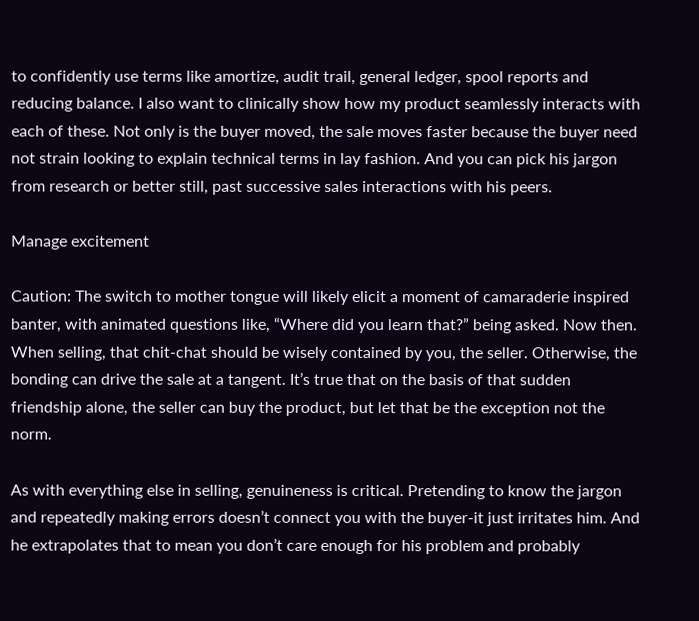to confidently use terms like amortize, audit trail, general ledger, spool reports and reducing balance. I also want to clinically show how my product seamlessly interacts with each of these. Not only is the buyer moved, the sale moves faster because the buyer need not strain looking to explain technical terms in lay fashion. And you can pick his jargon from research or better still, past successive sales interactions with his peers.

Manage excitement

Caution: The switch to mother tongue will likely elicit a moment of camaraderie inspired banter, with animated questions like, “Where did you learn that?” being asked. Now then. When selling, that chit-chat should be wisely contained by you, the seller. Otherwise, the bonding can drive the sale at a tangent. It’s true that on the basis of that sudden friendship alone, the seller can buy the product, but let that be the exception not the norm.

As with everything else in selling, genuineness is critical. Pretending to know the jargon and repeatedly making errors doesn’t connect you with the buyer-it just irritates him. And he extrapolates that to mean you don’t care enough for his problem and probably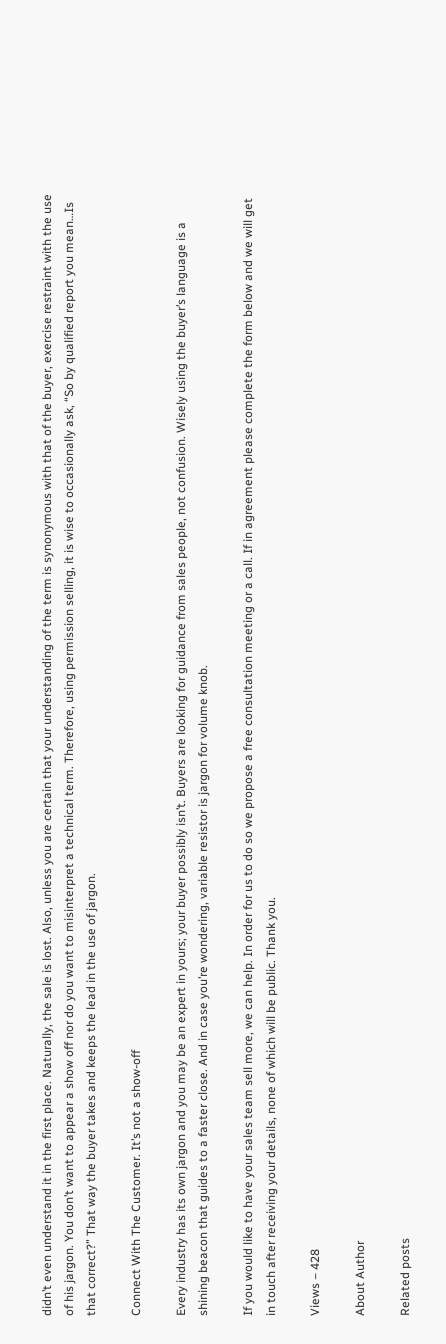didn’t even understand it in the first place. Naturally, the sale is lost. Also, unless you are certain that your understanding of the term is synonymous with that of the buyer, exercise restraint with the use of his jargon. You don’t want to appear a show off nor do you want to misinterpret a technical term. Therefore, using permission selling, it is wise to occasionally ask, “So by qualified report you mean…Is that correct?” That way the buyer takes and keeps the lead in the use of jargon.

Connect With The Customer. It’s not a show-off

Every industry has its own jargon and you may be an expert in yours; your buyer possibly isn’t. Buyers are looking for guidance from sales people, not confusion. Wisely using the buyer’s language is a shining beacon that guides to a faster close. And in case you’re wondering, variable resistor is jargon for volume knob.

If you would like to have your sales team sell more, we can help. In order for us to do so we propose a free consultation meeting or a call. If in agreement please complete the form below and we will get in touch after receiving your details, none of which will be public. Thank you.

Views – 428

About Author

Related posts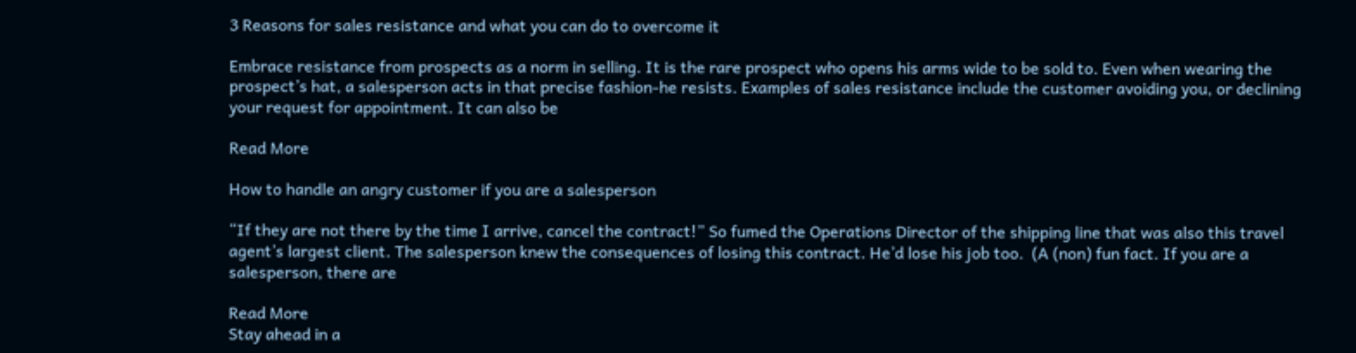3 Reasons for sales resistance and what you can do to overcome it

Embrace resistance from prospects as a norm in selling. It is the rare prospect who opens his arms wide to be sold to. Even when wearing the prospect’s hat, a salesperson acts in that precise fashion-he resists. Examples of sales resistance include the customer avoiding you, or declining your request for appointment. It can also be

Read More

How to handle an angry customer if you are a salesperson

“If they are not there by the time I arrive, cancel the contract!” So fumed the Operations Director of the shipping line that was also this travel agent’s largest client. The salesperson knew the consequences of losing this contract. He’d lose his job too.  (A (non) fun fact. If you are a salesperson, there are

Read More
Stay ahead in a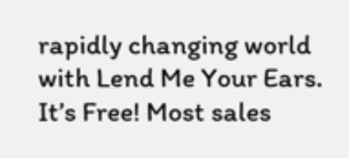rapidly changing world with Lend Me Your Ears. It’s Free! Most sales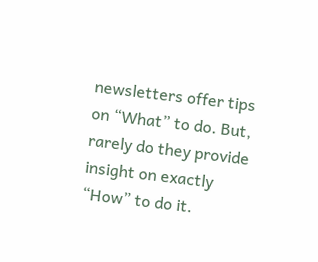newsletters offer tips on “What” to do. But, rarely do they provide insight on exactly “How” to do it.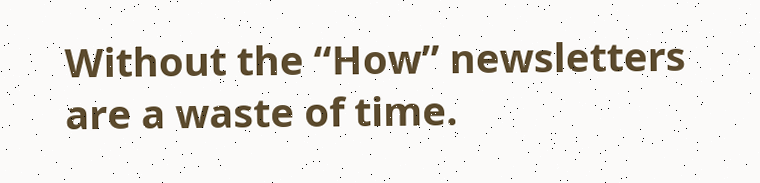Without the “How” newsletters are a waste of time.